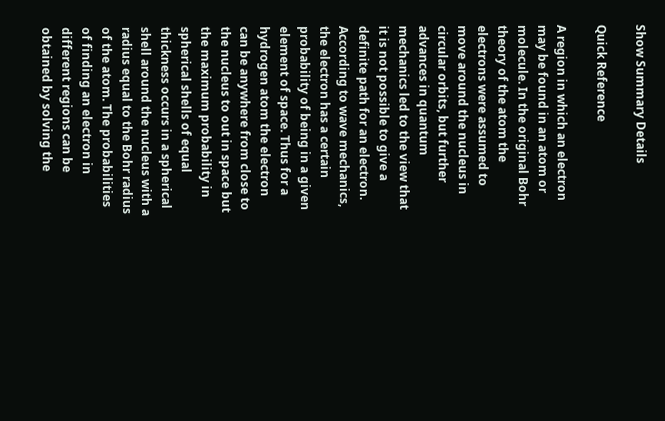Show Summary Details

Quick Reference

A region in which an electron may be found in an atom or molecule. In the original Bohr theory of the atom the electrons were assumed to move around the nucleus in circular orbits, but further advances in quantum mechanics led to the view that it is not possible to give a definite path for an electron. According to wave mechanics, the electron has a certain probability of being in a given element of space. Thus for a hydrogen atom the electron can be anywhere from close to the nucleus to out in space but the maximum probability in spherical shells of equal thickness occurs in a spherical shell around the nucleus with a radius equal to the Bohr radius of the atom. The probabilities of finding an electron in different regions can be obtained by solving the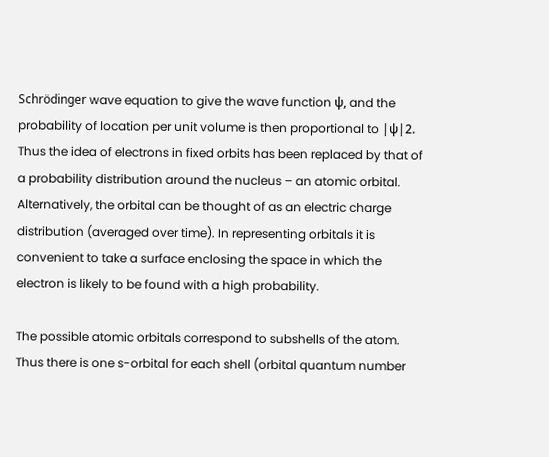Schrödinger wave equation to give the wave function ψ, and the probability of location per unit volume is then proportional to |ψ|2. Thus the idea of electrons in fixed orbits has been replaced by that of a probability distribution around the nucleus – an atomic orbital. Alternatively, the orbital can be thought of as an electric charge distribution (averaged over time). In representing orbitals it is convenient to take a surface enclosing the space in which the electron is likely to be found with a high probability.

The possible atomic orbitals correspond to subshells of the atom. Thus there is one s-orbital for each shell (orbital quantum number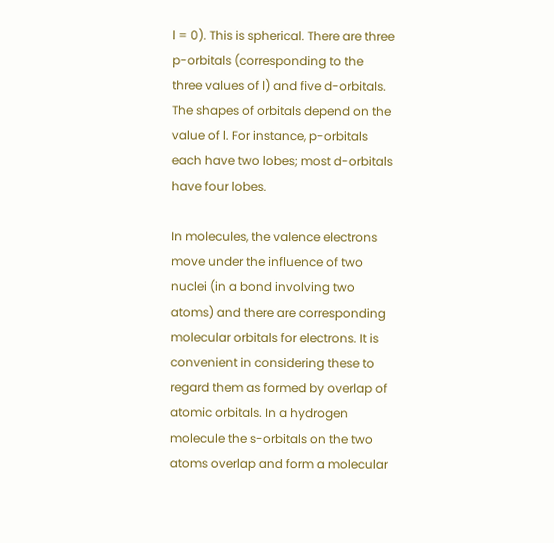l = 0). This is spherical. There are three p-orbitals (corresponding to the three values of l) and five d-orbitals. The shapes of orbitals depend on the value of l. For instance, p-orbitals each have two lobes; most d-orbitals have four lobes.

In molecules, the valence electrons move under the influence of two nuclei (in a bond involving two atoms) and there are corresponding molecular orbitals for electrons. It is convenient in considering these to regard them as formed by overlap of atomic orbitals. In a hydrogen molecule the s-orbitals on the two atoms overlap and form a molecular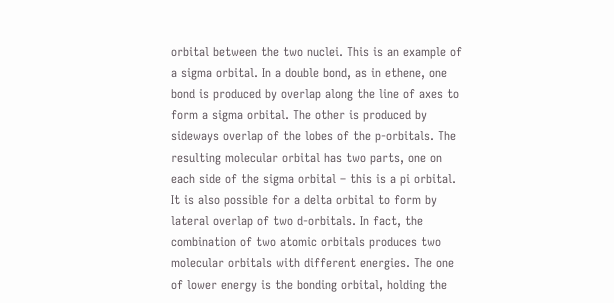orbital between the two nuclei. This is an example of a sigma orbital. In a double bond, as in ethene, one bond is produced by overlap along the line of axes to form a sigma orbital. The other is produced by sideways overlap of the lobes of the p-orbitals. The resulting molecular orbital has two parts, one on each side of the sigma orbital – this is a pi orbital. It is also possible for a delta orbital to form by lateral overlap of two d-orbitals. In fact, the combination of two atomic orbitals produces two molecular orbitals with different energies. The one of lower energy is the bonding orbital, holding the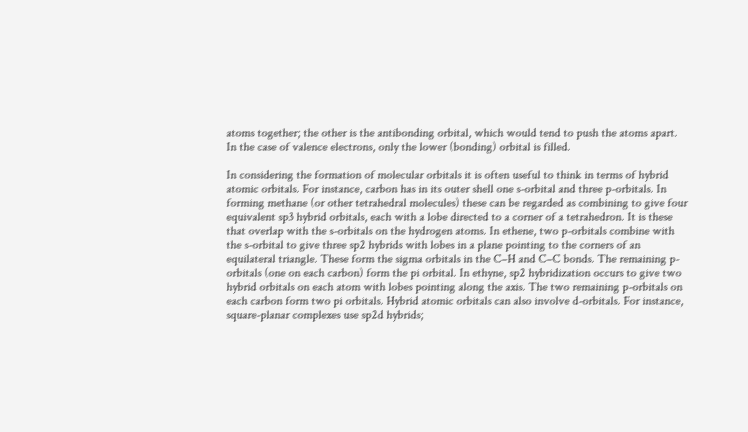atoms together; the other is the antibonding orbital, which would tend to push the atoms apart. In the case of valence electrons, only the lower (bonding) orbital is filled.

In considering the formation of molecular orbitals it is often useful to think in terms of hybrid atomic orbitals. For instance, carbon has in its outer shell one s-orbital and three p-orbitals. In forming methane (or other tetrahedral molecules) these can be regarded as combining to give four equivalent sp3 hybrid orbitals, each with a lobe directed to a corner of a tetrahedron. It is these that overlap with the s-orbitals on the hydrogen atoms. In ethene, two p-orbitals combine with the s-orbital to give three sp2 hybrids with lobes in a plane pointing to the corners of an equilateral triangle. These form the sigma orbitals in the C–H and C–C bonds. The remaining p-orbitals (one on each carbon) form the pi orbital. In ethyne, sp2 hybridization occurs to give two hybrid orbitals on each atom with lobes pointing along the axis. The two remaining p-orbitals on each carbon form two pi orbitals. Hybrid atomic orbitals can also involve d-orbitals. For instance, square-planar complexes use sp2d hybrids;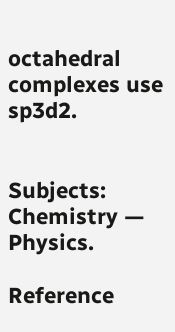octahedral complexes use sp3d2.


Subjects: Chemistry — Physics.

Reference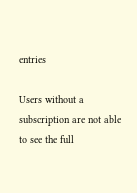entries

Users without a subscription are not able to see the full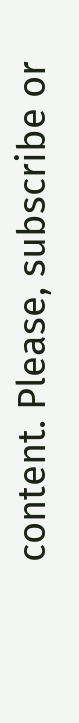content. Please, subscribe or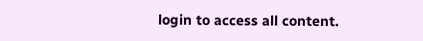login to access all content.